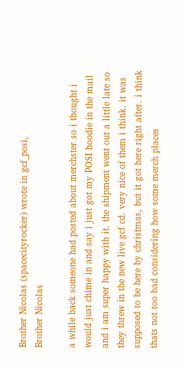Brother Nicolas (spacecityrocker) wrote in gcf_posi,
Brother Nicolas

a while back someone had posted about merchster so i thought i would just chime in and say i just got my POSI hoodie in the mail and i am super happy with it. the shipment went out a little late so they threw in the new live gcf cd. very nice of them i think. it was supposed to be here by christmas, but it got here right after. i think thats not too bad considering how some merch places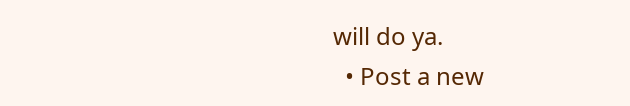will do ya.
  • Post a new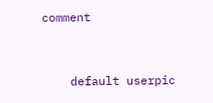comment


    default userpic